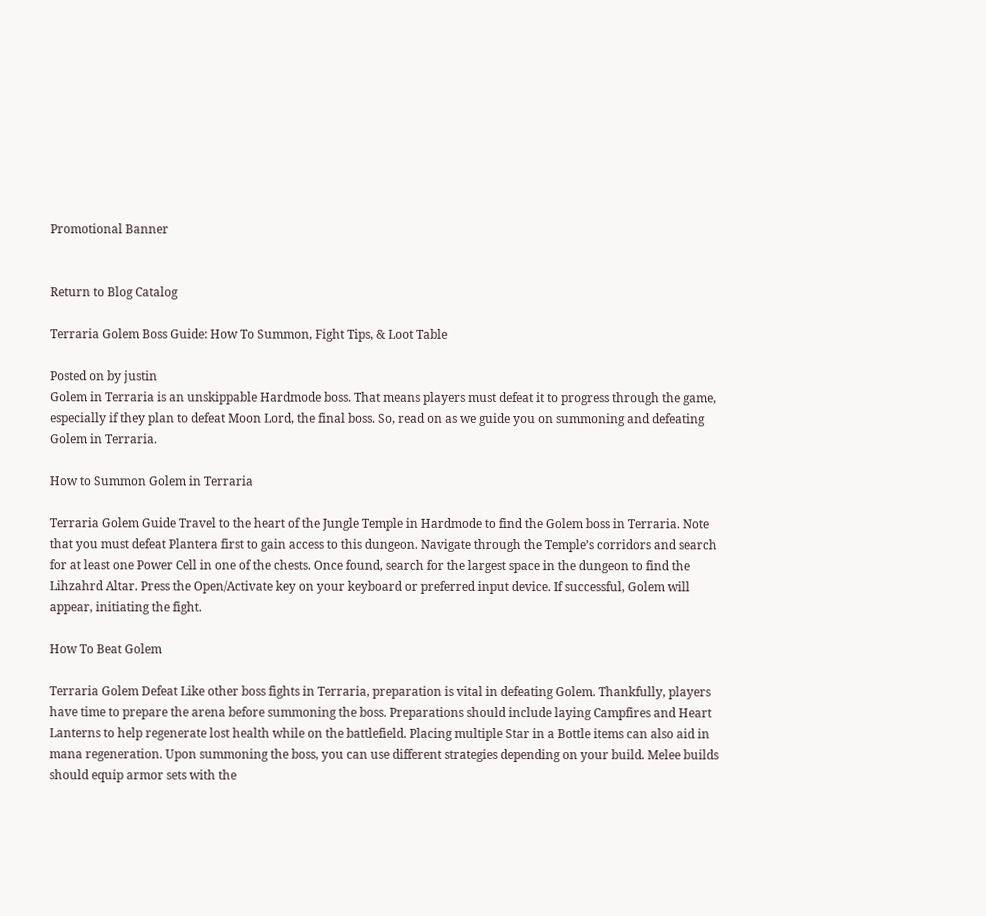Promotional Banner


Return to Blog Catalog

Terraria Golem Boss Guide: How To Summon, Fight Tips, & Loot Table

Posted on by justin
Golem in Terraria is an unskippable Hardmode boss. That means players must defeat it to progress through the game, especially if they plan to defeat Moon Lord, the final boss. So, read on as we guide you on summoning and defeating Golem in Terraria.

How to Summon Golem in Terraria

Terraria Golem Guide Travel to the heart of the Jungle Temple in Hardmode to find the Golem boss in Terraria. Note that you must defeat Plantera first to gain access to this dungeon. Navigate through the Temple’s corridors and search for at least one Power Cell in one of the chests. Once found, search for the largest space in the dungeon to find the Lihzahrd Altar. Press the Open/Activate key on your keyboard or preferred input device. If successful, Golem will appear, initiating the fight.

How To Beat Golem

Terraria Golem Defeat Like other boss fights in Terraria, preparation is vital in defeating Golem. Thankfully, players have time to prepare the arena before summoning the boss. Preparations should include laying Campfires and Heart Lanterns to help regenerate lost health while on the battlefield. Placing multiple Star in a Bottle items can also aid in mana regeneration. Upon summoning the boss, you can use different strategies depending on your build. Melee builds should equip armor sets with the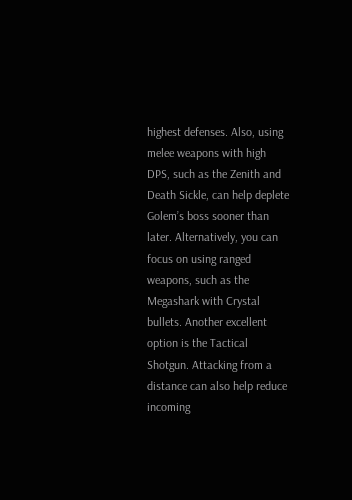highest defenses. Also, using melee weapons with high DPS, such as the Zenith and Death Sickle, can help deplete Golem’s boss sooner than later. Alternatively, you can focus on using ranged weapons, such as the Megashark with Crystal bullets. Another excellent option is the Tactical Shotgun. Attacking from a distance can also help reduce incoming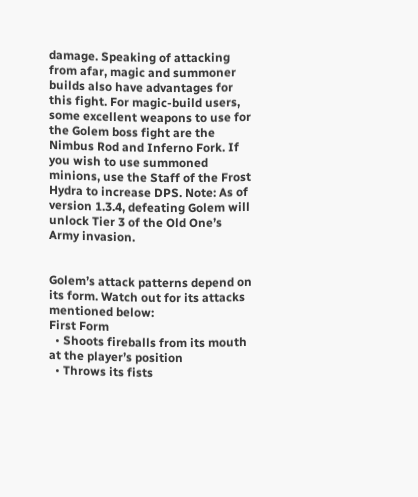damage. Speaking of attacking from afar, magic and summoner builds also have advantages for this fight. For magic-build users, some excellent weapons to use for the Golem boss fight are the Nimbus Rod and Inferno Fork. If you wish to use summoned minions, use the Staff of the Frost Hydra to increase DPS. Note: As of version 1.3.4, defeating Golem will unlock Tier 3 of the Old One’s Army invasion.


Golem’s attack patterns depend on its form. Watch out for its attacks mentioned below:
First Form
  • Shoots fireballs from its mouth at the player’s position
  • Throws its fists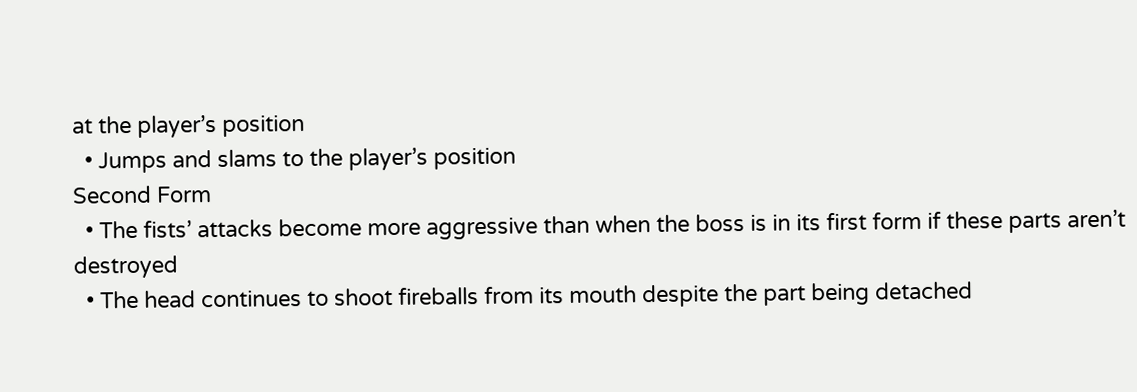at the player’s position
  • Jumps and slams to the player’s position
Second Form
  • The fists’ attacks become more aggressive than when the boss is in its first form if these parts aren’t destroyed
  • The head continues to shoot fireballs from its mouth despite the part being detached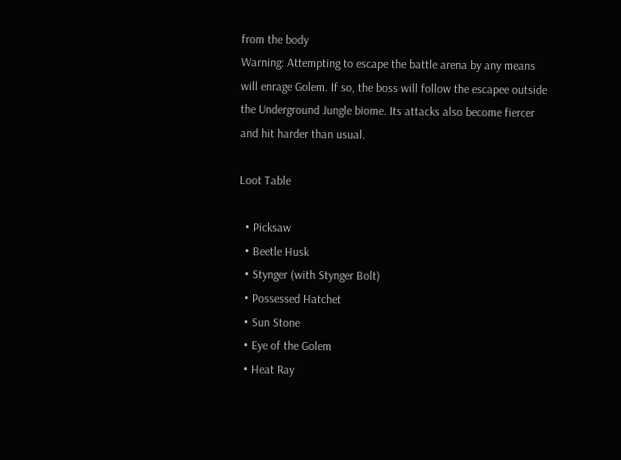from the body
Warning: Attempting to escape the battle arena by any means will enrage Golem. If so, the boss will follow the escapee outside the Underground Jungle biome. Its attacks also become fiercer and hit harder than usual.

Loot Table

  • Picksaw
  • Beetle Husk
  • Stynger (with Stynger Bolt)
  • Possessed Hatchet
  • Sun Stone
  • Eye of the Golem
  • Heat Ray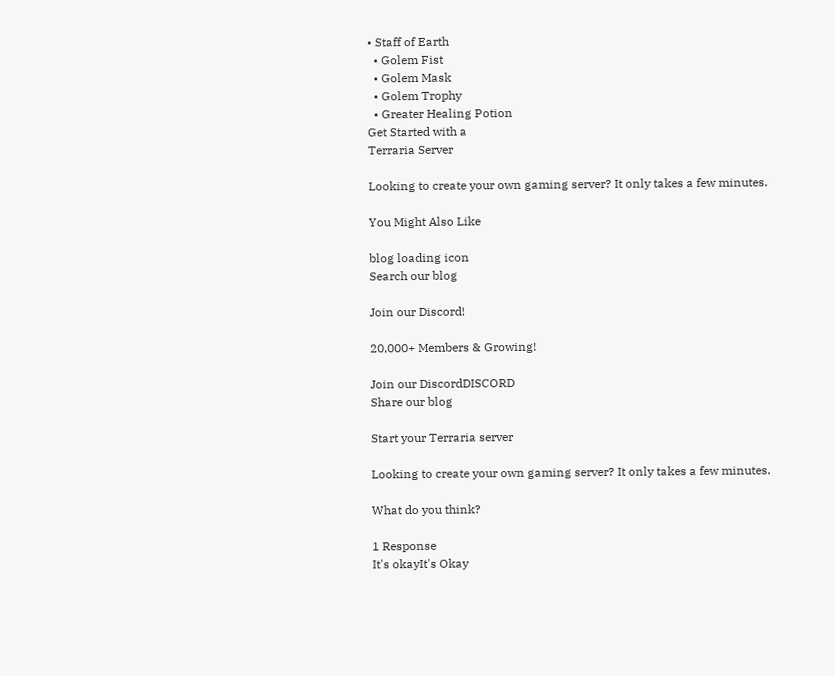• Staff of Earth
  • Golem Fist
  • Golem Mask
  • Golem Trophy
  • Greater Healing Potion
Get Started with a
Terraria Server

Looking to create your own gaming server? It only takes a few minutes.

You Might Also Like

blog loading icon
Search our blog

Join our Discord!

20,000+ Members & Growing!

Join our DiscordDISCORD
Share our blog

Start your Terraria server

Looking to create your own gaming server? It only takes a few minutes.

What do you think?

1 Response
It's okayIt's Okay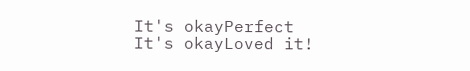It's okayPerfect
It's okayLoved it!